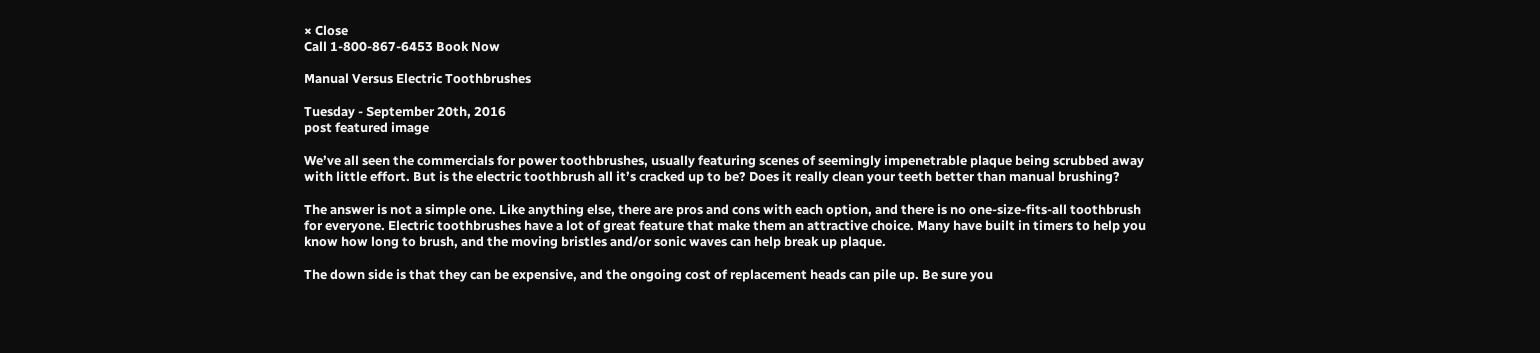× Close
Call 1-800-867-6453 Book Now

Manual Versus Electric Toothbrushes

Tuesday - September 20th, 2016
post featured image

We’ve all seen the commercials for power toothbrushes, usually featuring scenes of seemingly impenetrable plaque being scrubbed away with little effort. But is the electric toothbrush all it’s cracked up to be? Does it really clean your teeth better than manual brushing?

The answer is not a simple one. Like anything else, there are pros and cons with each option, and there is no one-size-fits-all toothbrush for everyone. Electric toothbrushes have a lot of great feature that make them an attractive choice. Many have built in timers to help you know how long to brush, and the moving bristles and/or sonic waves can help break up plaque.

The down side is that they can be expensive, and the ongoing cost of replacement heads can pile up. Be sure you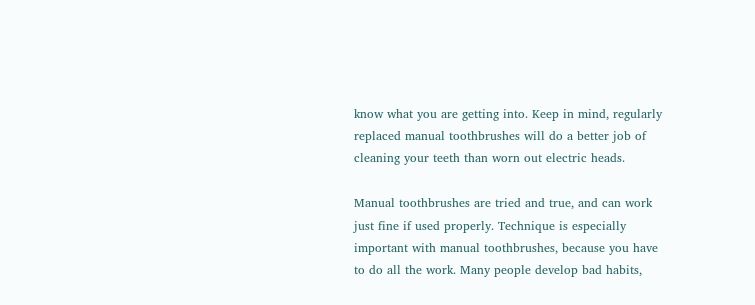know what you are getting into. Keep in mind, regularly replaced manual toothbrushes will do a better job of cleaning your teeth than worn out electric heads.

Manual toothbrushes are tried and true, and can work just fine if used properly. Technique is especially important with manual toothbrushes, because you have to do all the work. Many people develop bad habits,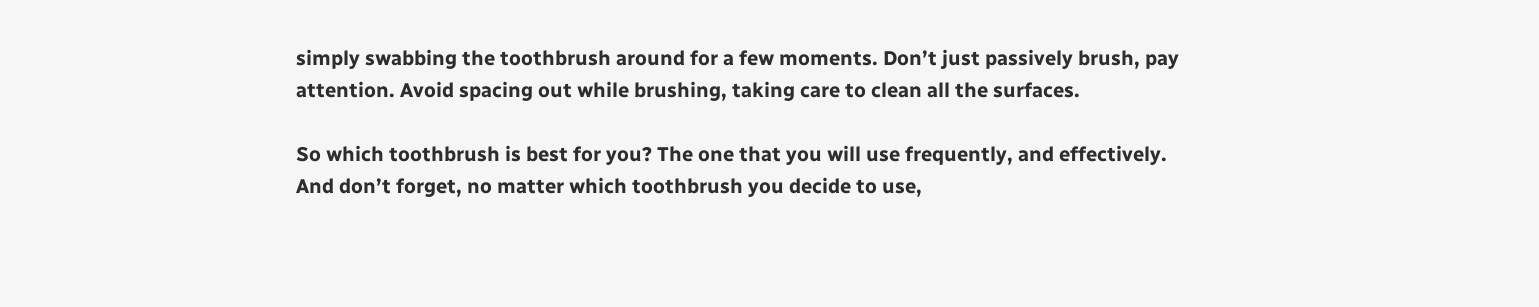simply swabbing the toothbrush around for a few moments. Don’t just passively brush, pay attention. Avoid spacing out while brushing, taking care to clean all the surfaces.

So which toothbrush is best for you? The one that you will use frequently, and effectively. And don’t forget, no matter which toothbrush you decide to use,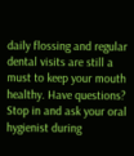daily flossing and regular dental visits are still a must to keep your mouth healthy. Have questions? Stop in and ask your oral hygienist during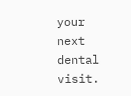your next dental visit.